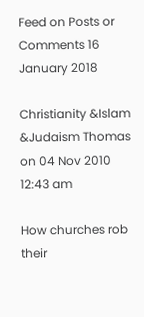Feed on Posts or Comments 16 January 2018

Christianity &Islam &Judaism Thomas on 04 Nov 2010 12:43 am

How churches rob their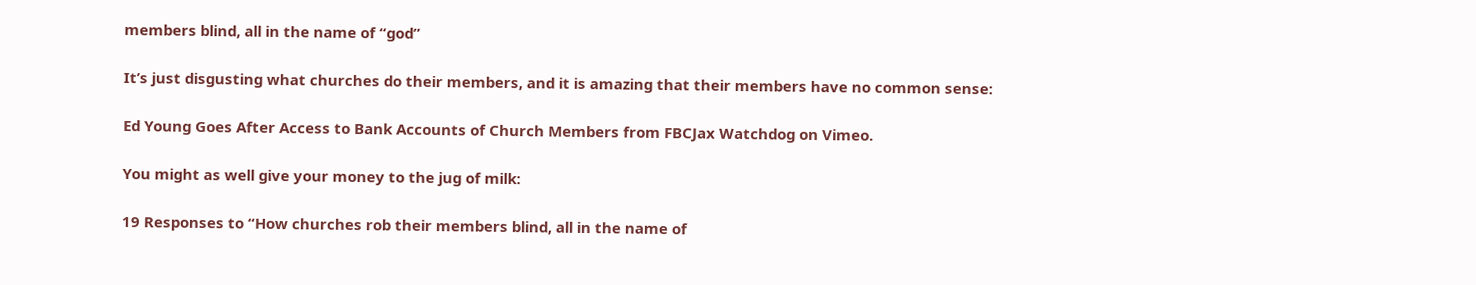members blind, all in the name of “god”

It’s just disgusting what churches do their members, and it is amazing that their members have no common sense:

Ed Young Goes After Access to Bank Accounts of Church Members from FBCJax Watchdog on Vimeo.

You might as well give your money to the jug of milk:

19 Responses to “How churches rob their members blind, all in the name of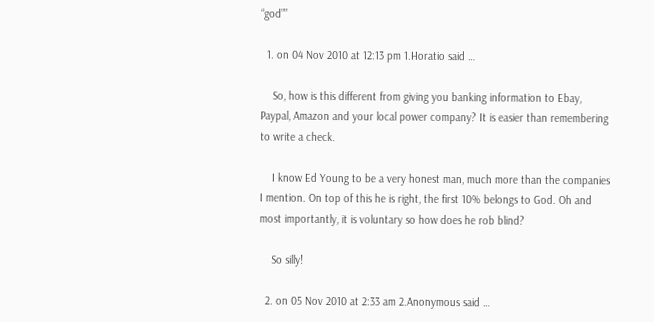“god””

  1. on 04 Nov 2010 at 12:13 pm 1.Horatio said …

    So, how is this different from giving you banking information to Ebay, Paypal, Amazon and your local power company? It is easier than remembering to write a check.

    I know Ed Young to be a very honest man, much more than the companies I mention. On top of this he is right, the first 10% belongs to God. Oh and most importantly, it is voluntary so how does he rob blind?

    So silly!

  2. on 05 Nov 2010 at 2:33 am 2.Anonymous said …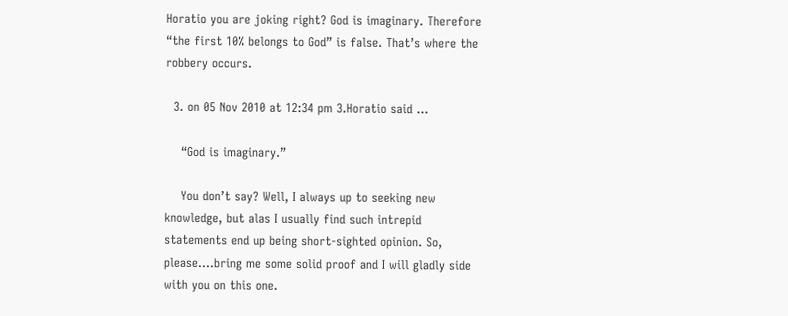Horatio you are joking right? God is imaginary. Therefore “the first 10% belongs to God” is false. That’s where the robbery occurs.

  3. on 05 Nov 2010 at 12:34 pm 3.Horatio said …

    “God is imaginary.”

    You don’t say? Well, I always up to seeking new knowledge, but alas I usually find such intrepid statements end up being short-sighted opinion. So, please….bring me some solid proof and I will gladly side with you on this one.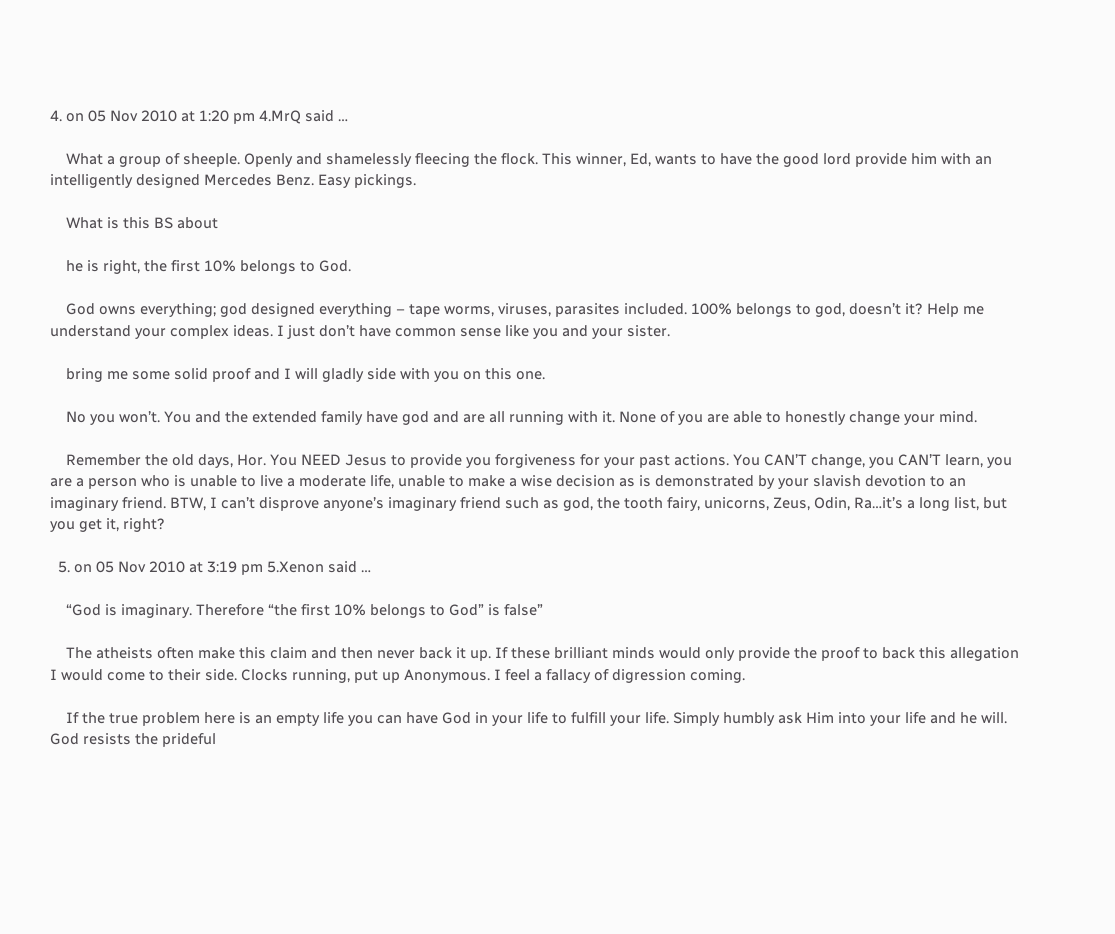4. on 05 Nov 2010 at 1:20 pm 4.MrQ said …

    What a group of sheeple. Openly and shamelessly fleecing the flock. This winner, Ed, wants to have the good lord provide him with an intelligently designed Mercedes Benz. Easy pickings.

    What is this BS about

    he is right, the first 10% belongs to God.

    God owns everything; god designed everything – tape worms, viruses, parasites included. 100% belongs to god, doesn’t it? Help me understand your complex ideas. I just don’t have common sense like you and your sister.

    bring me some solid proof and I will gladly side with you on this one.

    No you won’t. You and the extended family have god and are all running with it. None of you are able to honestly change your mind.

    Remember the old days, Hor. You NEED Jesus to provide you forgiveness for your past actions. You CAN’T change, you CAN’T learn, you are a person who is unable to live a moderate life, unable to make a wise decision as is demonstrated by your slavish devotion to an imaginary friend. BTW, I can’t disprove anyone’s imaginary friend such as god, the tooth fairy, unicorns, Zeus, Odin, Ra…it’s a long list, but you get it, right?

  5. on 05 Nov 2010 at 3:19 pm 5.Xenon said …

    “God is imaginary. Therefore “the first 10% belongs to God” is false”

    The atheists often make this claim and then never back it up. If these brilliant minds would only provide the proof to back this allegation I would come to their side. Clocks running, put up Anonymous. I feel a fallacy of digression coming.

    If the true problem here is an empty life you can have God in your life to fulfill your life. Simply humbly ask Him into your life and he will. God resists the prideful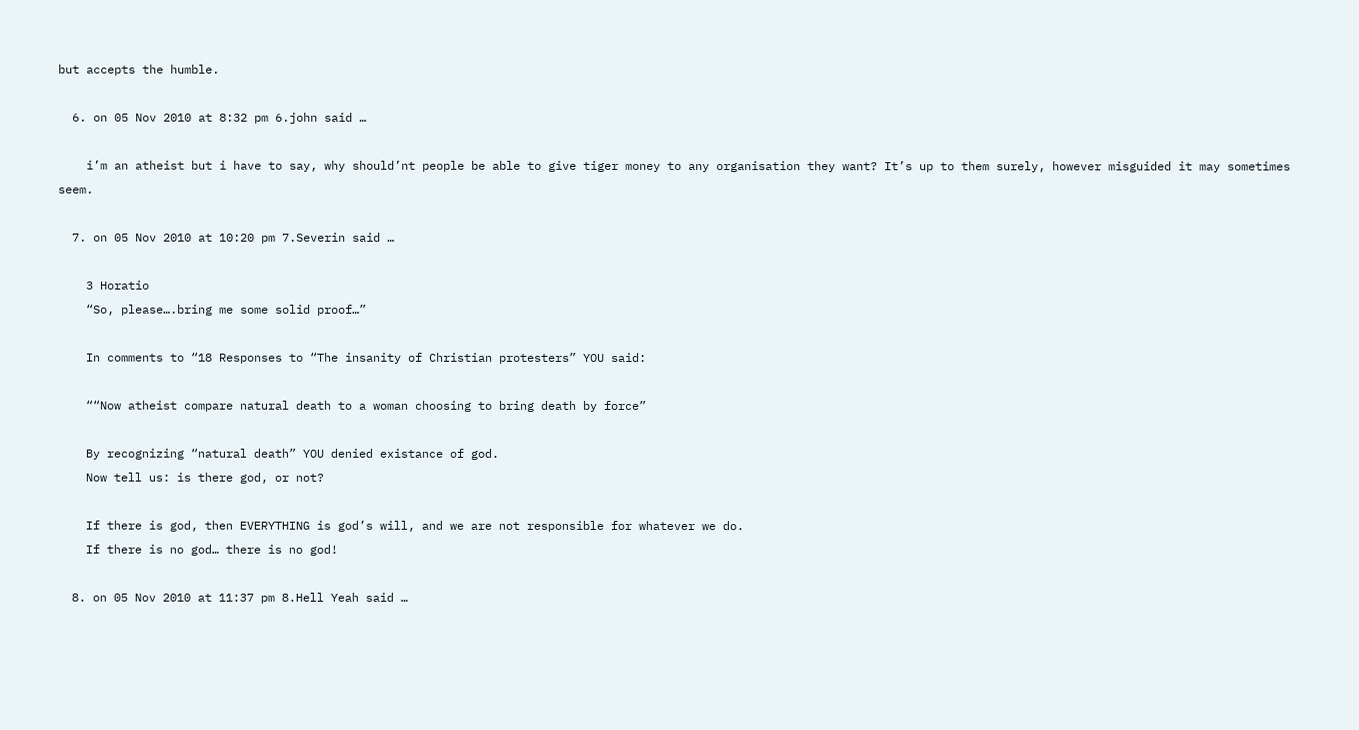but accepts the humble.

  6. on 05 Nov 2010 at 8:32 pm 6.john said …

    i’m an atheist but i have to say, why should’nt people be able to give tiger money to any organisation they want? It’s up to them surely, however misguided it may sometimes seem.

  7. on 05 Nov 2010 at 10:20 pm 7.Severin said …

    3 Horatio
    “So, please….bring me some solid proof…”

    In comments to “18 Responses to “The insanity of Christian protesters” YOU said:

    ““Now atheist compare natural death to a woman choosing to bring death by force”

    By recognizing “natural death” YOU denied existance of god.
    Now tell us: is there god, or not?

    If there is god, then EVERYTHING is god’s will, and we are not responsible for whatever we do.
    If there is no god… there is no god!

  8. on 05 Nov 2010 at 11:37 pm 8.Hell Yeah said …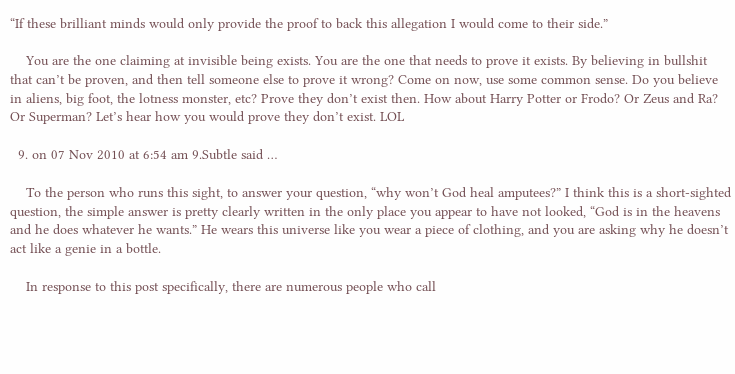“If these brilliant minds would only provide the proof to back this allegation I would come to their side.”

    You are the one claiming at invisible being exists. You are the one that needs to prove it exists. By believing in bullshit that can’t be proven, and then tell someone else to prove it wrong? Come on now, use some common sense. Do you believe in aliens, big foot, the lotness monster, etc? Prove they don’t exist then. How about Harry Potter or Frodo? Or Zeus and Ra? Or Superman? Let’s hear how you would prove they don’t exist. LOL

  9. on 07 Nov 2010 at 6:54 am 9.Subtle said …

    To the person who runs this sight, to answer your question, “why won’t God heal amputees?” I think this is a short-sighted question, the simple answer is pretty clearly written in the only place you appear to have not looked, “God is in the heavens and he does whatever he wants.” He wears this universe like you wear a piece of clothing, and you are asking why he doesn’t act like a genie in a bottle.

    In response to this post specifically, there are numerous people who call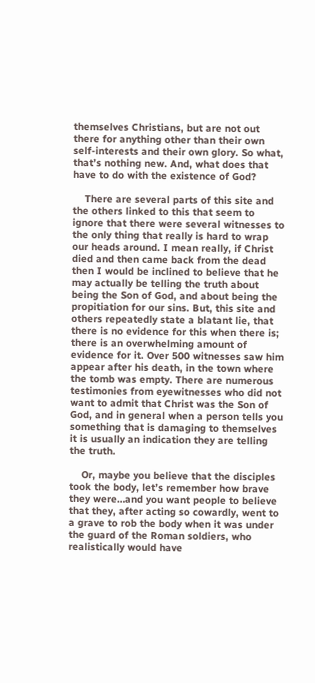themselves Christians, but are not out there for anything other than their own self-interests and their own glory. So what, that’s nothing new. And, what does that have to do with the existence of God?

    There are several parts of this site and the others linked to this that seem to ignore that there were several witnesses to the only thing that really is hard to wrap our heads around. I mean really, if Christ died and then came back from the dead then I would be inclined to believe that he may actually be telling the truth about being the Son of God, and about being the propitiation for our sins. But, this site and others repeatedly state a blatant lie, that there is no evidence for this when there is; there is an overwhelming amount of evidence for it. Over 500 witnesses saw him appear after his death, in the town where the tomb was empty. There are numerous testimonies from eyewitnesses who did not want to admit that Christ was the Son of God, and in general when a person tells you something that is damaging to themselves it is usually an indication they are telling the truth.

    Or, maybe you believe that the disciples took the body, let’s remember how brave they were…and you want people to believe that they, after acting so cowardly, went to a grave to rob the body when it was under the guard of the Roman soldiers, who realistically would have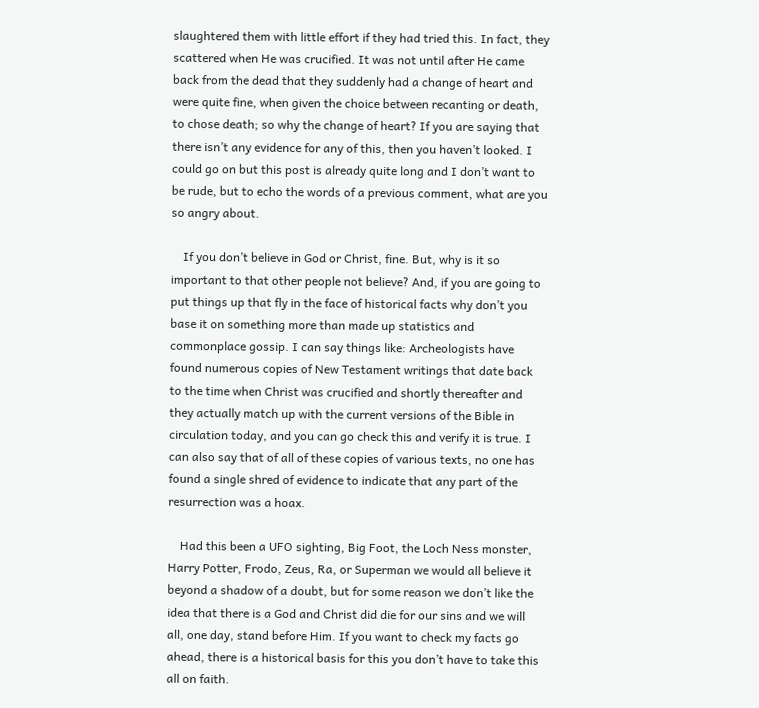slaughtered them with little effort if they had tried this. In fact, they scattered when He was crucified. It was not until after He came back from the dead that they suddenly had a change of heart and were quite fine, when given the choice between recanting or death, to chose death; so why the change of heart? If you are saying that there isn’t any evidence for any of this, then you haven’t looked. I could go on but this post is already quite long and I don’t want to be rude, but to echo the words of a previous comment, what are you so angry about.

    If you don’t believe in God or Christ, fine. But, why is it so important to that other people not believe? And, if you are going to put things up that fly in the face of historical facts why don’t you base it on something more than made up statistics and commonplace gossip. I can say things like: Archeologists have found numerous copies of New Testament writings that date back to the time when Christ was crucified and shortly thereafter and they actually match up with the current versions of the Bible in circulation today, and you can go check this and verify it is true. I can also say that of all of these copies of various texts, no one has found a single shred of evidence to indicate that any part of the resurrection was a hoax.

    Had this been a UFO sighting, Big Foot, the Loch Ness monster, Harry Potter, Frodo, Zeus, Ra, or Superman we would all believe it beyond a shadow of a doubt, but for some reason we don’t like the idea that there is a God and Christ did die for our sins and we will all, one day, stand before Him. If you want to check my facts go ahead, there is a historical basis for this you don’t have to take this all on faith.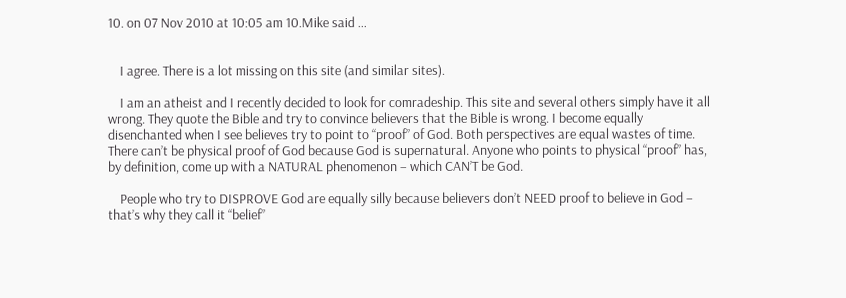10. on 07 Nov 2010 at 10:05 am 10.Mike said …


    I agree. There is a lot missing on this site (and similar sites).

    I am an atheist and I recently decided to look for comradeship. This site and several others simply have it all wrong. They quote the Bible and try to convince believers that the Bible is wrong. I become equally disenchanted when I see believes try to point to “proof” of God. Both perspectives are equal wastes of time. There can’t be physical proof of God because God is supernatural. Anyone who points to physical “proof” has, by definition, come up with a NATURAL phenomenon – which CAN’T be God.

    People who try to DISPROVE God are equally silly because believers don’t NEED proof to believe in God – that’s why they call it “belief”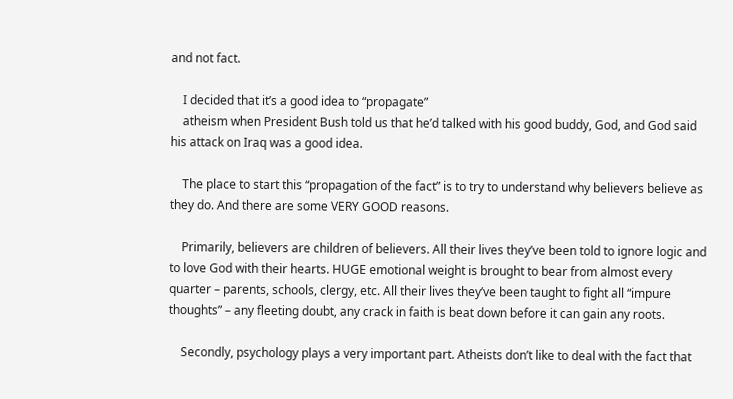and not fact.

    I decided that it’s a good idea to “propagate”
    atheism when President Bush told us that he’d talked with his good buddy, God, and God said his attack on Iraq was a good idea.

    The place to start this “propagation of the fact” is to try to understand why believers believe as they do. And there are some VERY GOOD reasons.

    Primarily, believers are children of believers. All their lives they’ve been told to ignore logic and to love God with their hearts. HUGE emotional weight is brought to bear from almost every quarter – parents, schools, clergy, etc. All their lives they’ve been taught to fight all “impure thoughts” – any fleeting doubt, any crack in faith is beat down before it can gain any roots.

    Secondly, psychology plays a very important part. Atheists don’t like to deal with the fact that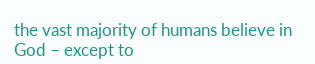the vast majority of humans believe in God – except to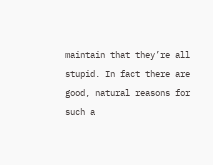maintain that they’re all stupid. In fact there are good, natural reasons for such a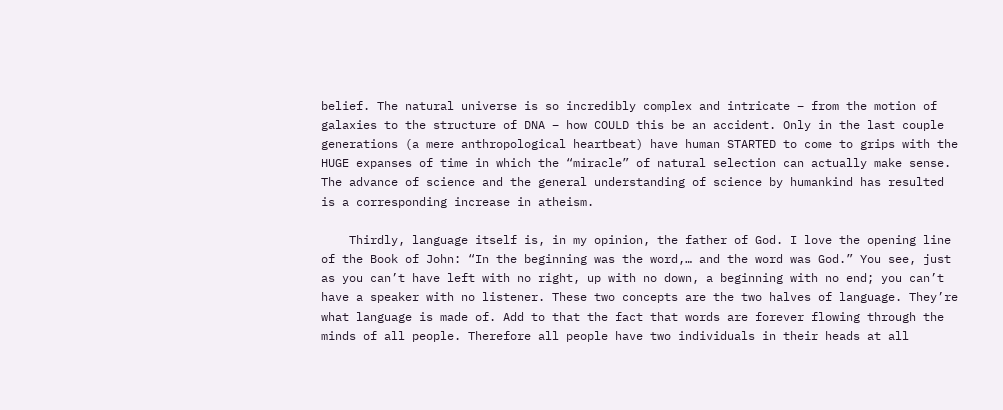belief. The natural universe is so incredibly complex and intricate – from the motion of galaxies to the structure of DNA – how COULD this be an accident. Only in the last couple generations (a mere anthropological heartbeat) have human STARTED to come to grips with the HUGE expanses of time in which the “miracle” of natural selection can actually make sense. The advance of science and the general understanding of science by humankind has resulted is a corresponding increase in atheism.

    Thirdly, language itself is, in my opinion, the father of God. I love the opening line of the Book of John: “In the beginning was the word,… and the word was God.” You see, just as you can’t have left with no right, up with no down, a beginning with no end; you can’t have a speaker with no listener. These two concepts are the two halves of language. They’re what language is made of. Add to that the fact that words are forever flowing through the minds of all people. Therefore all people have two individuals in their heads at all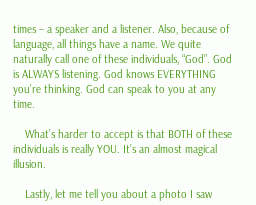times – a speaker and a listener. Also, because of language, all things have a name. We quite naturally call one of these individuals, “God”. God is ALWAYS listening. God knows EVERYTHING you’re thinking. God can speak to you at any time.

    What’s harder to accept is that BOTH of these individuals is really YOU. It’s an almost magical illusion.

    Lastly, let me tell you about a photo I saw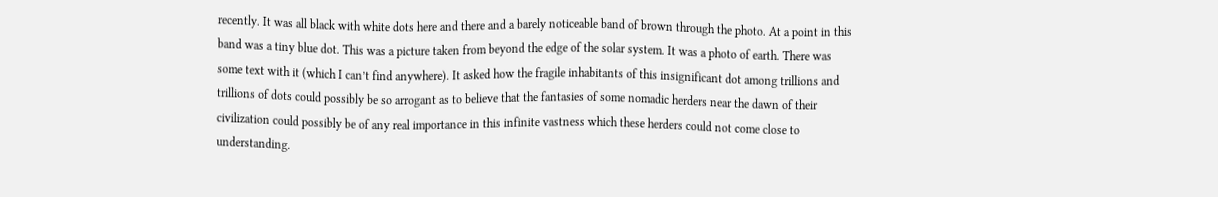recently. It was all black with white dots here and there and a barely noticeable band of brown through the photo. At a point in this band was a tiny blue dot. This was a picture taken from beyond the edge of the solar system. It was a photo of earth. There was some text with it (which I can’t find anywhere). It asked how the fragile inhabitants of this insignificant dot among trillions and trillions of dots could possibly be so arrogant as to believe that the fantasies of some nomadic herders near the dawn of their civilization could possibly be of any real importance in this infinite vastness which these herders could not come close to understanding.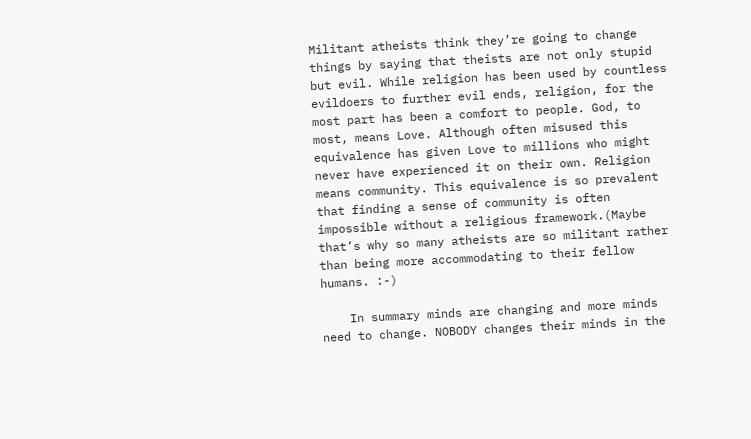Militant atheists think they’re going to change things by saying that theists are not only stupid but evil. While religion has been used by countless evildoers to further evil ends, religion, for the most part has been a comfort to people. God, to most, means Love. Although often misused this equivalence has given Love to millions who might never have experienced it on their own. Religion means community. This equivalence is so prevalent that finding a sense of community is often impossible without a religious framework.(Maybe that’s why so many atheists are so militant rather than being more accommodating to their fellow humans. :-)

    In summary minds are changing and more minds need to change. NOBODY changes their minds in the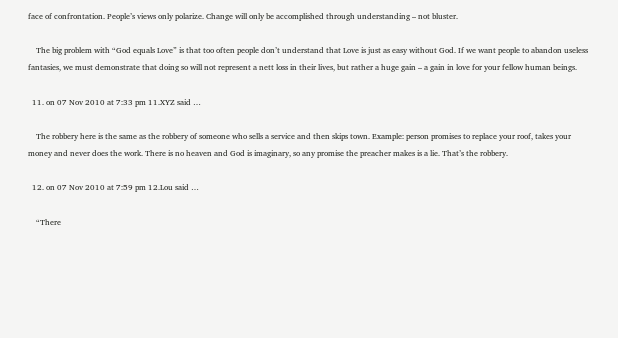face of confrontation. People’s views only polarize. Change will only be accomplished through understanding – not bluster.

    The big problem with “God equals Love” is that too often people don’t understand that Love is just as easy without God. If we want people to abandon useless fantasies, we must demonstrate that doing so will not represent a nett loss in their lives, but rather a huge gain – a gain in love for your fellow human beings.

  11. on 07 Nov 2010 at 7:33 pm 11.XYZ said …

    The robbery here is the same as the robbery of someone who sells a service and then skips town. Example: person promises to replace your roof, takes your money and never does the work. There is no heaven and God is imaginary, so any promise the preacher makes is a lie. That’s the robbery.

  12. on 07 Nov 2010 at 7:59 pm 12.Lou said …

    “There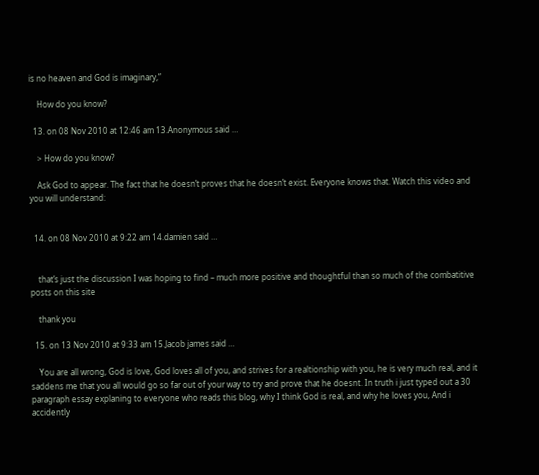is no heaven and God is imaginary,”

    How do you know?

  13. on 08 Nov 2010 at 12:46 am 13.Anonymous said …

    > How do you know?

    Ask God to appear. The fact that he doesn’t proves that he doesn’t exist. Everyone knows that. Watch this video and you will understand:


  14. on 08 Nov 2010 at 9:22 am 14.damien said …


    that’s just the discussion I was hoping to find – much more positive and thoughtful than so much of the combatitive posts on this site

    thank you

  15. on 13 Nov 2010 at 9:33 am 15.Jacob james said …

    You are all wrong, God is love, God loves all of you, and strives for a realtionship with you, he is very much real, and it saddens me that you all would go so far out of your way to try and prove that he doesnt. In truth i just typed out a 30 paragraph essay explaning to everyone who reads this blog, why I think God is real, and why he loves you, And i accidently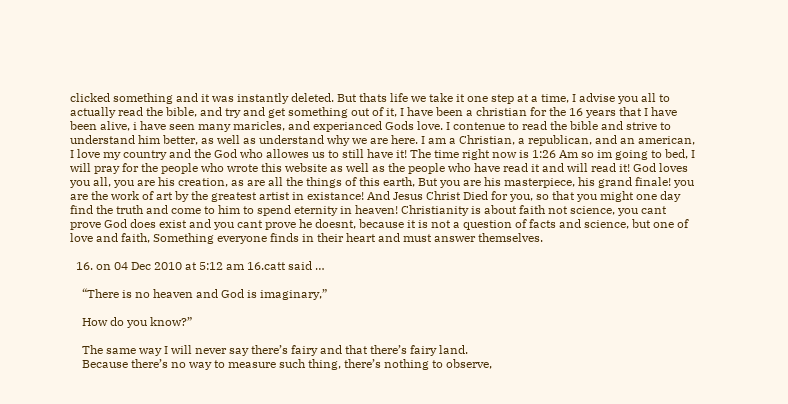clicked something and it was instantly deleted. But thats life we take it one step at a time, I advise you all to actually read the bible, and try and get something out of it, I have been a christian for the 16 years that I have been alive, i have seen many maricles, and experianced Gods love. I contenue to read the bible and strive to understand him better, as well as understand why we are here. I am a Christian, a republican, and an american, I love my country and the God who allowes us to still have it! The time right now is 1:26 Am so im going to bed, I will pray for the people who wrote this website as well as the people who have read it and will read it! God loves you all, you are his creation, as are all the things of this earth, But you are his masterpiece, his grand finale! you are the work of art by the greatest artist in existance! And Jesus Christ Died for you, so that you might one day find the truth and come to him to spend eternity in heaven! Christianity is about faith not science, you cant prove God does exist and you cant prove he doesnt, because it is not a question of facts and science, but one of love and faith, Something everyone finds in their heart and must answer themselves.

  16. on 04 Dec 2010 at 5:12 am 16.catt said …

    “There is no heaven and God is imaginary,”

    How do you know?”

    The same way I will never say there’s fairy and that there’s fairy land.
    Because there’s no way to measure such thing, there’s nothing to observe,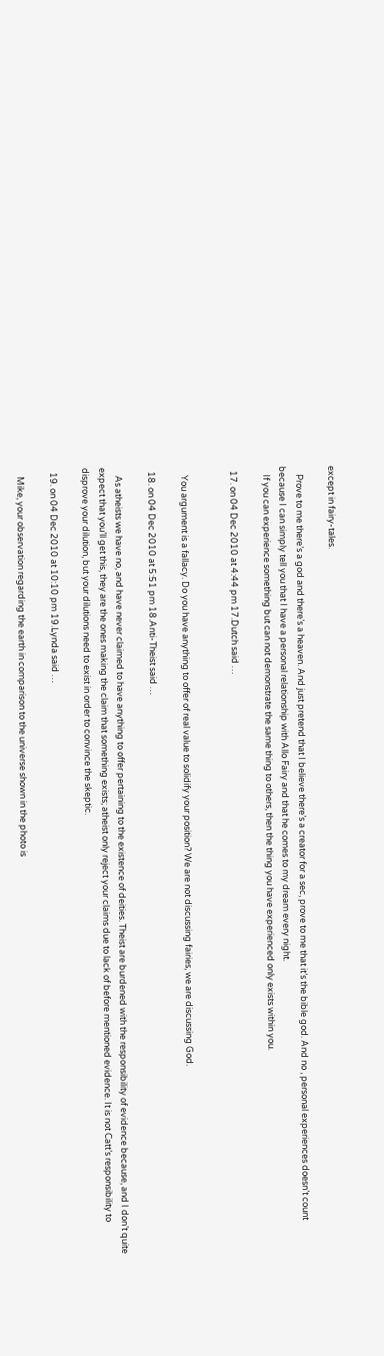except in fairy-tales.

    Prove to me there’s a god and there’s a heaven. And just pretend that I believe there’s a creator for a sec, prove to me that it’s the bible god. And no , personal experiences doesn’t count because I can simply tell you that I have a personal relationship with Allo Fairy and that he comes to my dream every night.
    If you can experience something but can not demonstrate the same thing to others, then the thing you have experienced only exists within you.

  17. on 04 Dec 2010 at 4:44 pm 17.Dutch said …


    You argument is a fallacy. Do you have anything to offer of real value to solidify your position? We are not discussing fairies, we are discussing God.

  18. on 04 Dec 2010 at 5:51 pm 18.Anti-Theist said …

    As atheists we have no, and have never claimed to have anything to offer pertaining to the existence of deities. Theist are burdened with the responsibility of evidence because, and I don’t quite expect that you’ll get this, they are the ones making the claim that something exists; atheist only reject your claims due to lack of before mentioned evidence. It is not Catt’s responsibility to disprove your dilution, but your dilutions need to exist in order to convince the skeptic.

  19. on 04 Dec 2010 at 10:10 pm 19.Lynda said …

    Mike, your observation regarding the earth in comparison to the universe shown in the photo is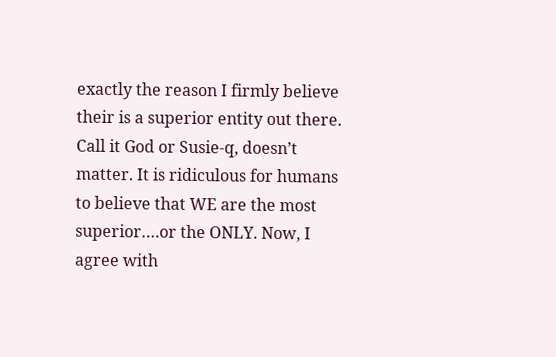exactly the reason I firmly believe their is a superior entity out there. Call it God or Susie-q, doesn’t matter. It is ridiculous for humans to believe that WE are the most superior….or the ONLY. Now, I agree with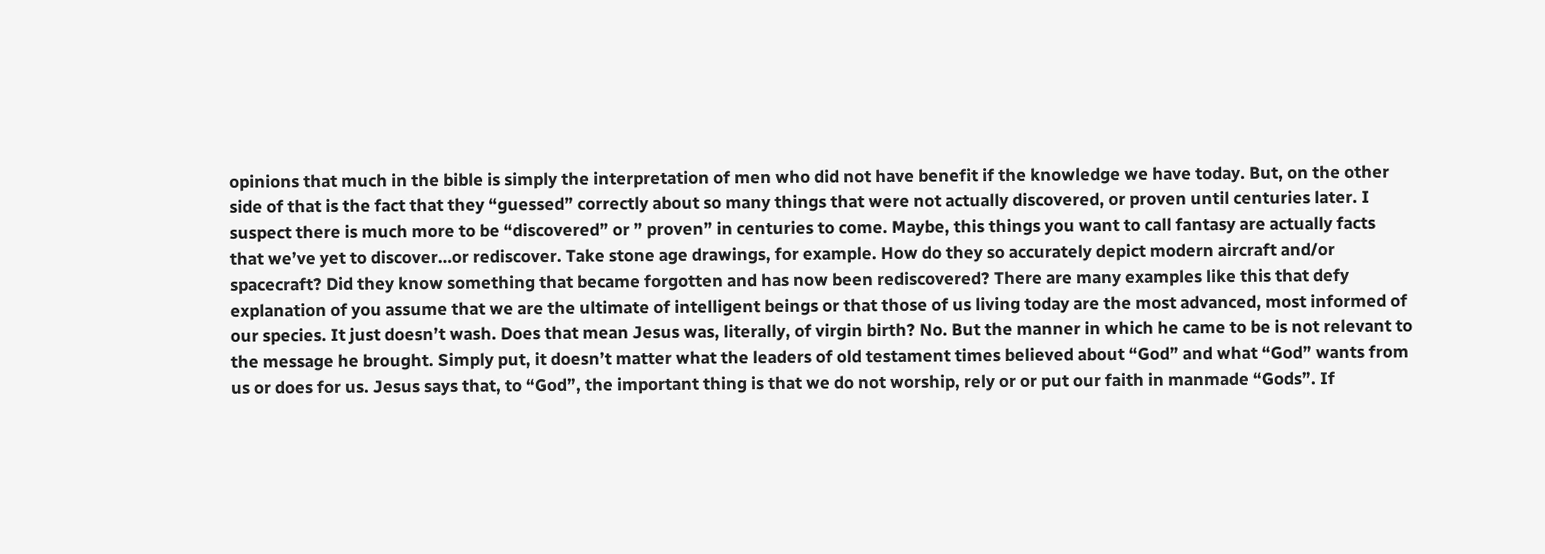opinions that much in the bible is simply the interpretation of men who did not have benefit if the knowledge we have today. But, on the other side of that is the fact that they “guessed” correctly about so many things that were not actually discovered, or proven until centuries later. I suspect there is much more to be “discovered” or ” proven” in centuries to come. Maybe, this things you want to call fantasy are actually facts that we’ve yet to discover…or rediscover. Take stone age drawings, for example. How do they so accurately depict modern aircraft and/or spacecraft? Did they know something that became forgotten and has now been rediscovered? There are many examples like this that defy explanation of you assume that we are the ultimate of intelligent beings or that those of us living today are the most advanced, most informed of our species. It just doesn’t wash. Does that mean Jesus was, literally, of virgin birth? No. But the manner in which he came to be is not relevant to the message he brought. Simply put, it doesn’t matter what the leaders of old testament times believed about “God” and what “God” wants from us or does for us. Jesus says that, to “God”, the important thing is that we do not worship, rely or or put our faith in manmade “Gods”. If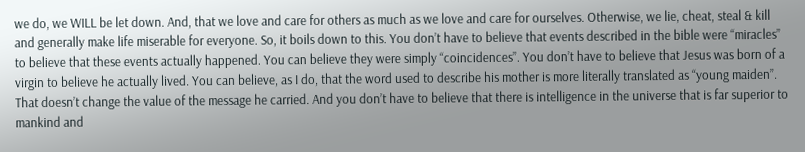we do, we WILL be let down. And, that we love and care for others as much as we love and care for ourselves. Otherwise, we lie, cheat, steal & kill and generally make life miserable for everyone. So, it boils down to this. You don’t have to believe that events described in the bible were “miracles” to believe that these events actually happened. You can believe they were simply “coincidences”. You don’t have to believe that Jesus was born of a virgin to believe he actually lived. You can believe, as I do, that the word used to describe his mother is more literally translated as “young maiden”. That doesn’t change the value of the message he carried. And you don’t have to believe that there is intelligence in the universe that is far superior to mankind and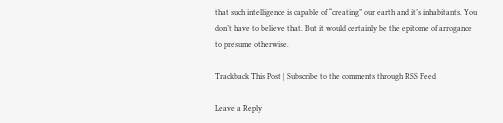that such intelligence is capable of “creating” our earth and it’s inhabitants. You don’t have to believe that. But it would certainly be the epitome of arrogance to presume otherwise.

Trackback This Post | Subscribe to the comments through RSS Feed

Leave a Reply